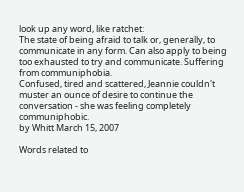look up any word, like ratchet:
The state of being afraid to talk or, generally, to communicate in any form. Can also apply to being too exhausted to try and communicate. Suffering from communiphobia.
Confused, tired and scattered, Jeannie couldn't muster an ounce of desire to continue the conversation - she was feeling completely communiphobic.
by Whitt March 15, 2007

Words related to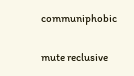communiphobic

mute reclusive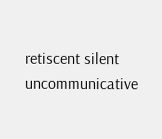retiscent silent uncommunicative